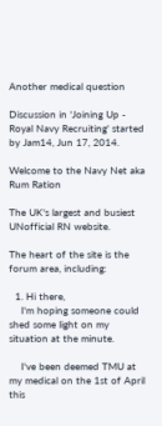Another medical question

Discussion in 'Joining Up - Royal Navy Recruiting' started by Jam14, Jun 17, 2014.

Welcome to the Navy Net aka Rum Ration

The UK's largest and busiest UNofficial RN website.

The heart of the site is the forum area, including:

  1. Hi there,
    I'm hoping someone could shed some light on my situation at the minute.

    I've been deemed TMU at my medical on the 1st of April this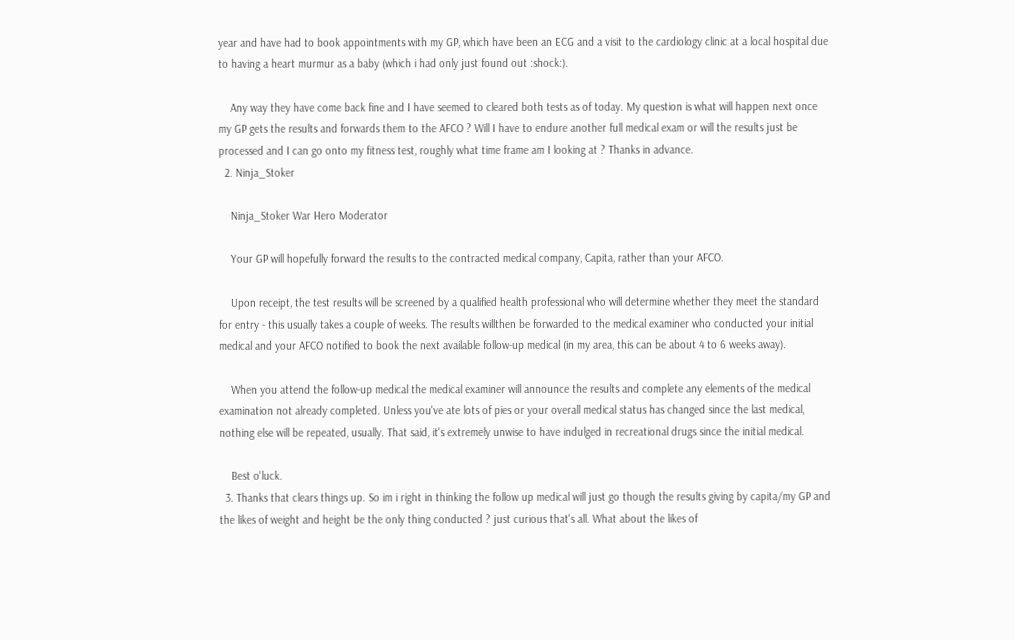year and have had to book appointments with my GP, which have been an ECG and a visit to the cardiology clinic at a local hospital due to having a heart murmur as a baby (which i had only just found out :shock:).

    Any way they have come back fine and I have seemed to cleared both tests as of today. My question is what will happen next once my GP gets the results and forwards them to the AFCO ? Will I have to endure another full medical exam or will the results just be processed and I can go onto my fitness test, roughly what time frame am I looking at ? Thanks in advance.
  2. Ninja_Stoker

    Ninja_Stoker War Hero Moderator

    Your GP will hopefully forward the results to the contracted medical company, Capita, rather than your AFCO.

    Upon receipt, the test results will be screened by a qualified health professional who will determine whether they meet the standard for entry - this usually takes a couple of weeks. The results willthen be forwarded to the medical examiner who conducted your initial medical and your AFCO notified to book the next available follow-up medical (in my area, this can be about 4 to 6 weeks away).

    When you attend the follow-up medical the medical examiner will announce the results and complete any elements of the medical examination not already completed. Unless you've ate lots of pies or your overall medical status has changed since the last medical, nothing else will be repeated, usually. That said, it's extremely unwise to have indulged in recreational drugs since the initial medical.

    Best o'luck.
  3. Thanks that clears things up. So im i right in thinking the follow up medical will just go though the results giving by capita/my GP and the likes of weight and height be the only thing conducted ? just curious that's all. What about the likes of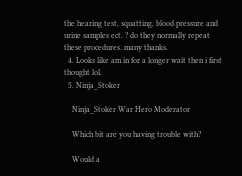the hearing test, squatting, blood pressure and urine samples ect. ? do they normally repeat these procedures. many thanks.
  4. Looks like am in for a longer wait then i first thought lol.
  5. Ninja_Stoker

    Ninja_Stoker War Hero Moderator

    Which bit are you having trouble with?

    Would a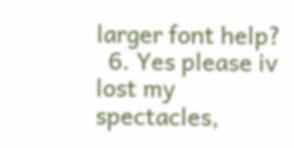larger font help?
  6. Yes please iv lost my spectacles,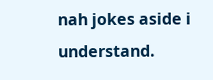nah jokes aside i understand.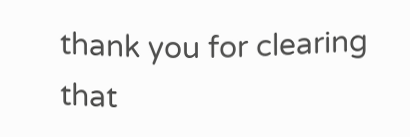thank you for clearing that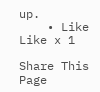up.
    • Like Like x 1

Share This Page